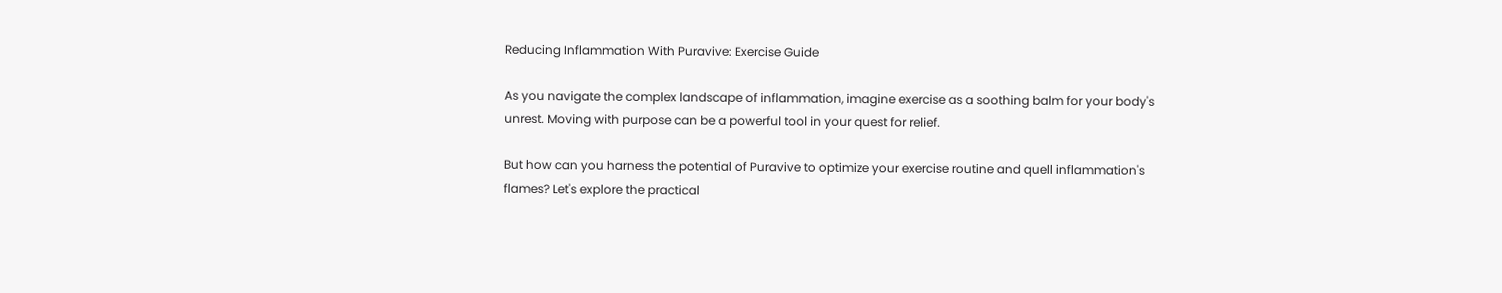Reducing Inflammation With Puravive: Exercise Guide

As you navigate the complex landscape of inflammation, imagine exercise as a soothing balm for your body's unrest. Moving with purpose can be a powerful tool in your quest for relief.

But how can you harness the potential of Puravive to optimize your exercise routine and quell inflammation's flames? Let's explore the practical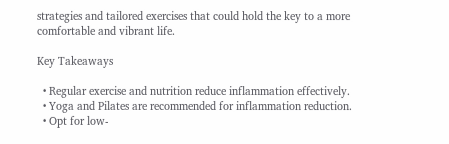strategies and tailored exercises that could hold the key to a more comfortable and vibrant life.

Key Takeaways

  • Regular exercise and nutrition reduce inflammation effectively.
  • Yoga and Pilates are recommended for inflammation reduction.
  • Opt for low-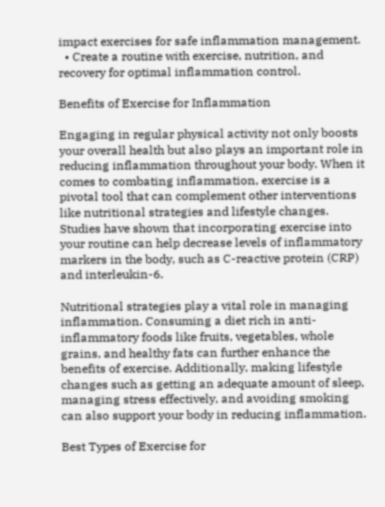impact exercises for safe inflammation management.
  • Create a routine with exercise, nutrition, and recovery for optimal inflammation control.

Benefits of Exercise for Inflammation

Engaging in regular physical activity not only boosts your overall health but also plays an important role in reducing inflammation throughout your body. When it comes to combating inflammation, exercise is a pivotal tool that can complement other interventions like nutritional strategies and lifestyle changes. Studies have shown that incorporating exercise into your routine can help decrease levels of inflammatory markers in the body, such as C-reactive protein (CRP) and interleukin-6.

Nutritional strategies play a vital role in managing inflammation. Consuming a diet rich in anti-inflammatory foods like fruits, vegetables, whole grains, and healthy fats can further enhance the benefits of exercise. Additionally, making lifestyle changes such as getting an adequate amount of sleep, managing stress effectively, and avoiding smoking can also support your body in reducing inflammation.

Best Types of Exercise for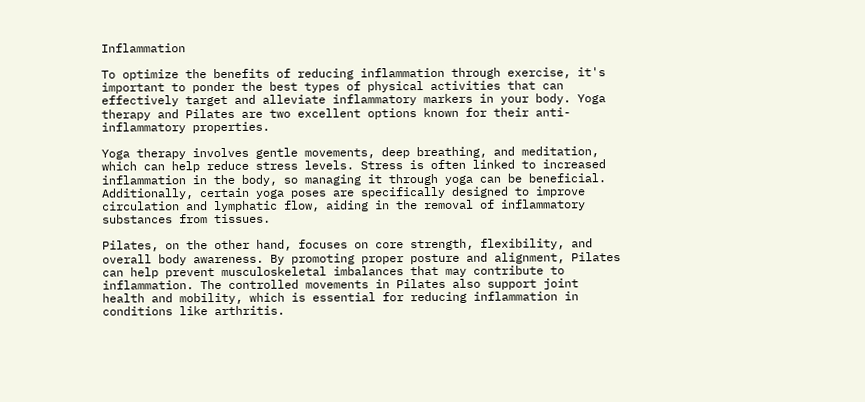Inflammation

To optimize the benefits of reducing inflammation through exercise, it's important to ponder the best types of physical activities that can effectively target and alleviate inflammatory markers in your body. Yoga therapy and Pilates are two excellent options known for their anti-inflammatory properties.

Yoga therapy involves gentle movements, deep breathing, and meditation, which can help reduce stress levels. Stress is often linked to increased inflammation in the body, so managing it through yoga can be beneficial. Additionally, certain yoga poses are specifically designed to improve circulation and lymphatic flow, aiding in the removal of inflammatory substances from tissues.

Pilates, on the other hand, focuses on core strength, flexibility, and overall body awareness. By promoting proper posture and alignment, Pilates can help prevent musculoskeletal imbalances that may contribute to inflammation. The controlled movements in Pilates also support joint health and mobility, which is essential for reducing inflammation in conditions like arthritis.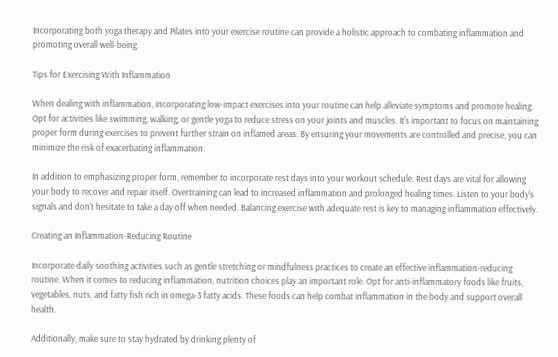Incorporating both yoga therapy and Pilates into your exercise routine can provide a holistic approach to combating inflammation and promoting overall well-being.

Tips for Exercising With Inflammation

When dealing with inflammation, incorporating low-impact exercises into your routine can help alleviate symptoms and promote healing. Opt for activities like swimming, walking, or gentle yoga to reduce stress on your joints and muscles. It's important to focus on maintaining proper form during exercises to prevent further strain on inflamed areas. By ensuring your movements are controlled and precise, you can minimize the risk of exacerbating inflammation.

In addition to emphasizing proper form, remember to incorporate rest days into your workout schedule. Rest days are vital for allowing your body to recover and repair itself. Overtraining can lead to increased inflammation and prolonged healing times. Listen to your body's signals and don't hesitate to take a day off when needed. Balancing exercise with adequate rest is key to managing inflammation effectively.

Creating an Inflammation-Reducing Routine

Incorporate daily soothing activities such as gentle stretching or mindfulness practices to create an effective inflammation-reducing routine. When it comes to reducing inflammation, nutrition choices play an important role. Opt for anti-inflammatory foods like fruits, vegetables, nuts, and fatty fish rich in omega-3 fatty acids. These foods can help combat inflammation in the body and support overall health.

Additionally, make sure to stay hydrated by drinking plenty of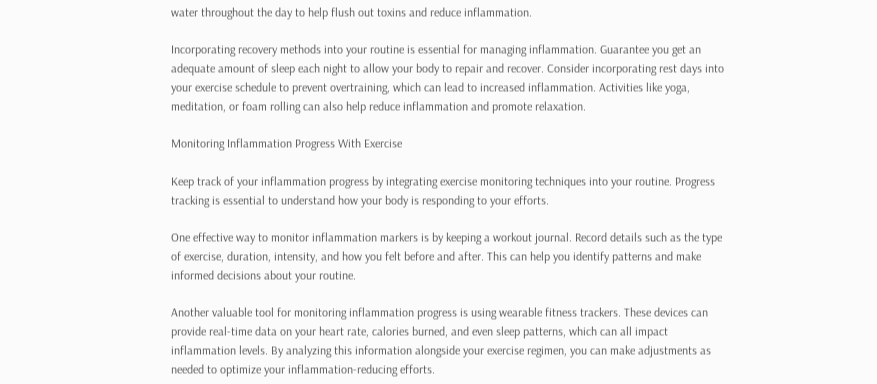water throughout the day to help flush out toxins and reduce inflammation.

Incorporating recovery methods into your routine is essential for managing inflammation. Guarantee you get an adequate amount of sleep each night to allow your body to repair and recover. Consider incorporating rest days into your exercise schedule to prevent overtraining, which can lead to increased inflammation. Activities like yoga, meditation, or foam rolling can also help reduce inflammation and promote relaxation.

Monitoring Inflammation Progress With Exercise

Keep track of your inflammation progress by integrating exercise monitoring techniques into your routine. Progress tracking is essential to understand how your body is responding to your efforts.

One effective way to monitor inflammation markers is by keeping a workout journal. Record details such as the type of exercise, duration, intensity, and how you felt before and after. This can help you identify patterns and make informed decisions about your routine.

Another valuable tool for monitoring inflammation progress is using wearable fitness trackers. These devices can provide real-time data on your heart rate, calories burned, and even sleep patterns, which can all impact inflammation levels. By analyzing this information alongside your exercise regimen, you can make adjustments as needed to optimize your inflammation-reducing efforts.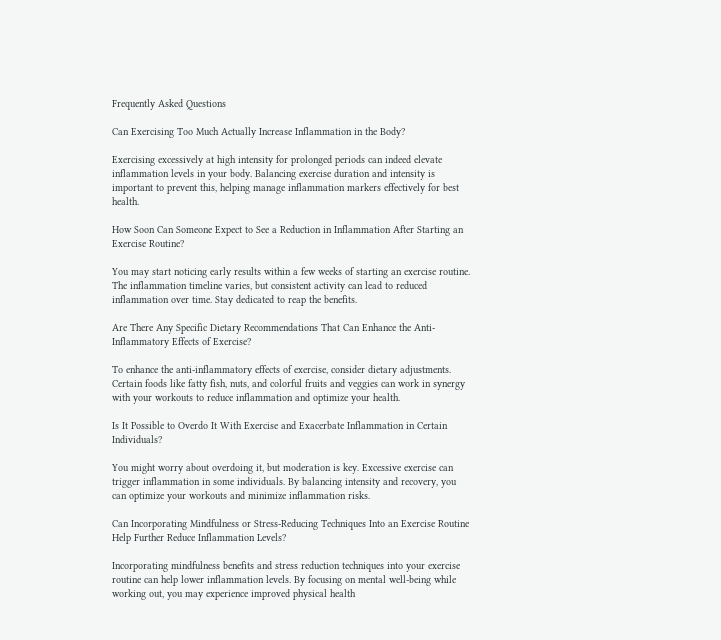Frequently Asked Questions

Can Exercising Too Much Actually Increase Inflammation in the Body?

Exercising excessively at high intensity for prolonged periods can indeed elevate inflammation levels in your body. Balancing exercise duration and intensity is important to prevent this, helping manage inflammation markers effectively for best health.

How Soon Can Someone Expect to See a Reduction in Inflammation After Starting an Exercise Routine?

You may start noticing early results within a few weeks of starting an exercise routine. The inflammation timeline varies, but consistent activity can lead to reduced inflammation over time. Stay dedicated to reap the benefits.

Are There Any Specific Dietary Recommendations That Can Enhance the Anti-Inflammatory Effects of Exercise?

To enhance the anti-inflammatory effects of exercise, consider dietary adjustments. Certain foods like fatty fish, nuts, and colorful fruits and veggies can work in synergy with your workouts to reduce inflammation and optimize your health.

Is It Possible to Overdo It With Exercise and Exacerbate Inflammation in Certain Individuals?

You might worry about overdoing it, but moderation is key. Excessive exercise can trigger inflammation in some individuals. By balancing intensity and recovery, you can optimize your workouts and minimize inflammation risks.

Can Incorporating Mindfulness or Stress-Reducing Techniques Into an Exercise Routine Help Further Reduce Inflammation Levels?

Incorporating mindfulness benefits and stress reduction techniques into your exercise routine can help lower inflammation levels. By focusing on mental well-being while working out, you may experience improved physical health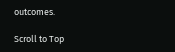outcomes.

Scroll to Top